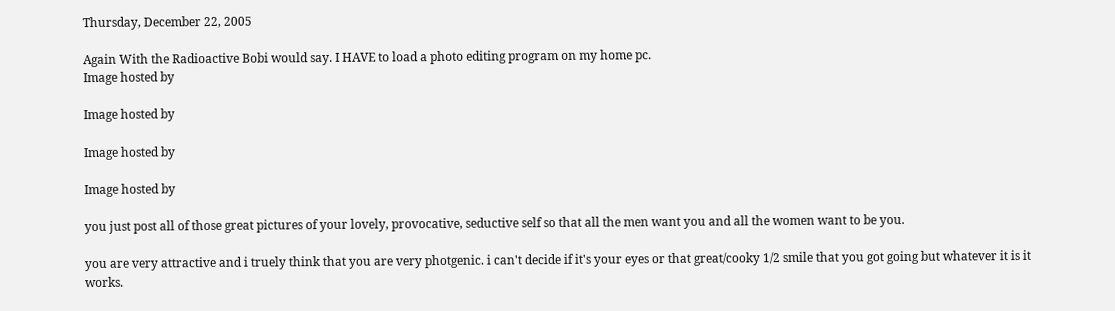Thursday, December 22, 2005

Again With the Radioactive Bobi would say. I HAVE to load a photo editing program on my home pc.
Image hosted by

Image hosted by

Image hosted by

Image hosted by

you just post all of those great pictures of your lovely, provocative, seductive self so that all the men want you and all the women want to be you.

you are very attractive and i truely think that you are very photgenic. i can't decide if it's your eyes or that great/cooky 1/2 smile that you got going but whatever it is it works.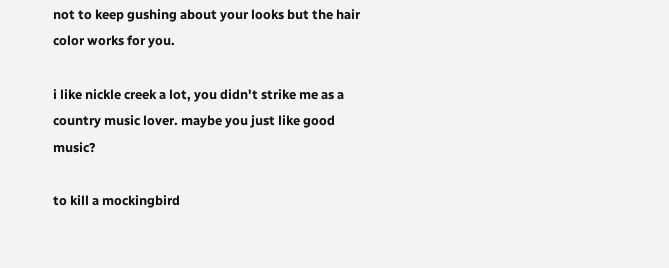not to keep gushing about your looks but the hair color works for you.

i like nickle creek a lot, you didn't strike me as a country music lover. maybe you just like good music?

to kill a mockingbird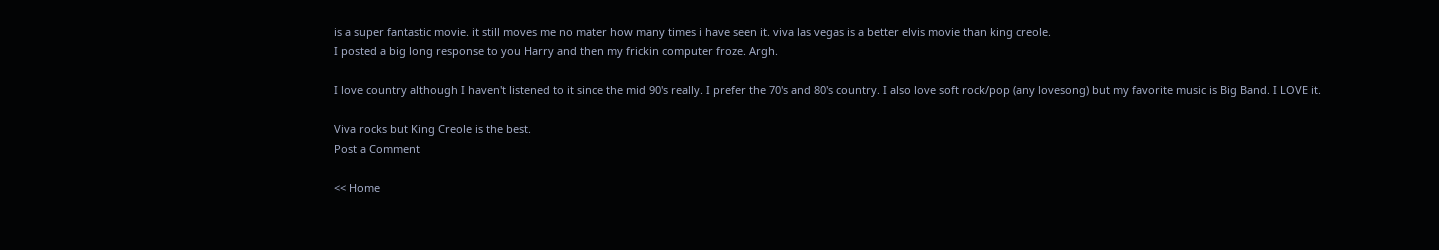is a super fantastic movie. it still moves me no mater how many times i have seen it. viva las vegas is a better elvis movie than king creole.
I posted a big long response to you Harry and then my frickin computer froze. Argh.

I love country although I haven't listened to it since the mid 90's really. I prefer the 70's and 80's country. I also love soft rock/pop (any lovesong) but my favorite music is Big Band. I LOVE it.

Viva rocks but King Creole is the best.
Post a Comment

<< Home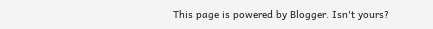This page is powered by Blogger. Isn't yours?